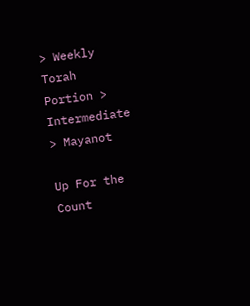> Weekly Torah Portion > Intermediate > Mayanot

Up For the Count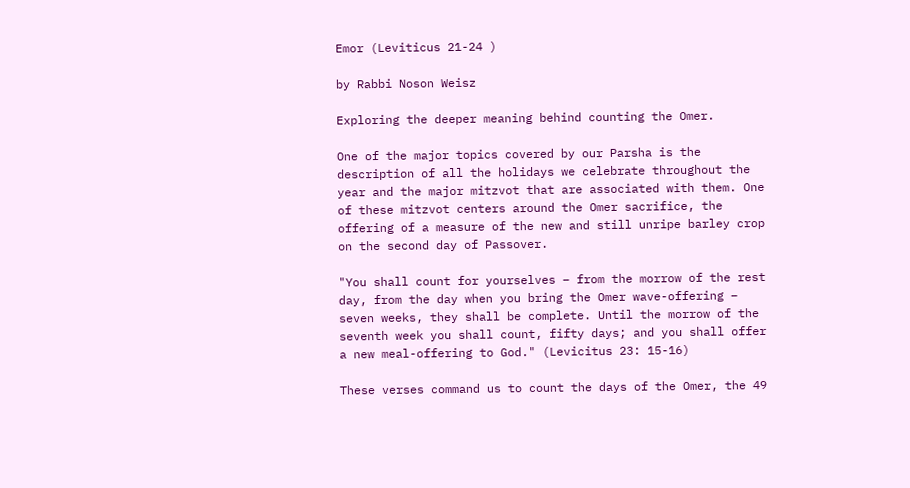Emor (Leviticus 21-24 )

by Rabbi Noson Weisz

Exploring the deeper meaning behind counting the Omer.

One of the major topics covered by our Parsha is the description of all the holidays we celebrate throughout the year and the major mitzvot that are associated with them. One of these mitzvot centers around the Omer sacrifice, the offering of a measure of the new and still unripe barley crop on the second day of Passover.

"You shall count for yourselves – from the morrow of the rest day, from the day when you bring the Omer wave-offering – seven weeks, they shall be complete. Until the morrow of the seventh week you shall count, fifty days; and you shall offer a new meal-offering to God." (Levicitus 23: 15-16)

These verses command us to count the days of the Omer, the 49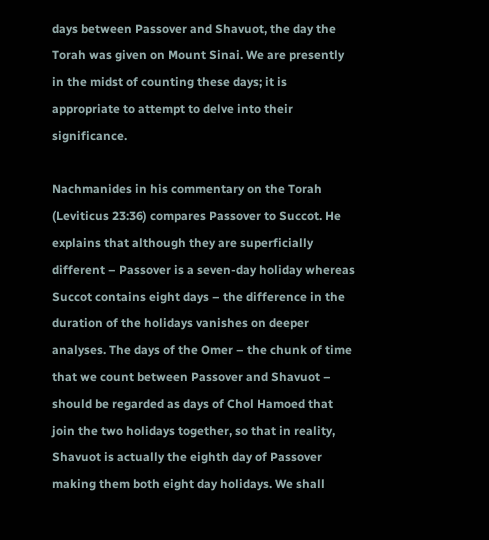days between Passover and Shavuot, the day the Torah was given on Mount Sinai. We are presently in the midst of counting these days; it is appropriate to attempt to delve into their significance.

Nachmanides in his commentary on the Torah (Leviticus 23:36) compares Passover to Succot. He explains that although they are superficially different – Passover is a seven-day holiday whereas Succot contains eight days – the difference in the duration of the holidays vanishes on deeper analyses. The days of the Omer – the chunk of time that we count between Passover and Shavuot – should be regarded as days of Chol Hamoed that join the two holidays together, so that in reality, Shavuot is actually the eighth day of Passover making them both eight day holidays. We shall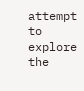attempt to explore the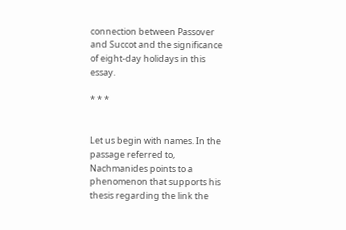connection between Passover and Succot and the significance of eight-day holidays in this essay.

* * *


Let us begin with names. In the passage referred to, Nachmanides points to a phenomenon that supports his thesis regarding the link the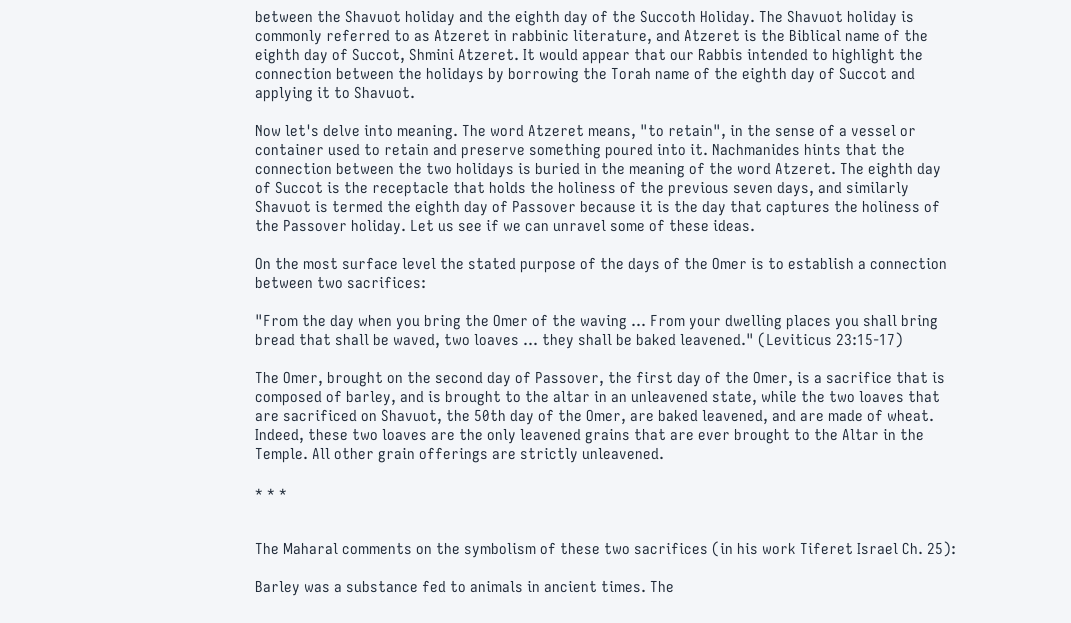between the Shavuot holiday and the eighth day of the Succoth Holiday. The Shavuot holiday is commonly referred to as Atzeret in rabbinic literature, and Atzeret is the Biblical name of the eighth day of Succot, Shmini Atzeret. It would appear that our Rabbis intended to highlight the connection between the holidays by borrowing the Torah name of the eighth day of Succot and applying it to Shavuot.

Now let's delve into meaning. The word Atzeret means, "to retain", in the sense of a vessel or container used to retain and preserve something poured into it. Nachmanides hints that the connection between the two holidays is buried in the meaning of the word Atzeret. The eighth day of Succot is the receptacle that holds the holiness of the previous seven days, and similarly Shavuot is termed the eighth day of Passover because it is the day that captures the holiness of the Passover holiday. Let us see if we can unravel some of these ideas.

On the most surface level the stated purpose of the days of the Omer is to establish a connection between two sacrifices:

"From the day when you bring the Omer of the waving ... From your dwelling places you shall bring bread that shall be waved, two loaves ... they shall be baked leavened." (Leviticus 23:15-17)

The Omer, brought on the second day of Passover, the first day of the Omer, is a sacrifice that is composed of barley, and is brought to the altar in an unleavened state, while the two loaves that are sacrificed on Shavuot, the 50th day of the Omer, are baked leavened, and are made of wheat. Indeed, these two loaves are the only leavened grains that are ever brought to the Altar in the Temple. All other grain offerings are strictly unleavened.

* * *


The Maharal comments on the symbolism of these two sacrifices (in his work Tiferet Israel Ch. 25):

Barley was a substance fed to animals in ancient times. The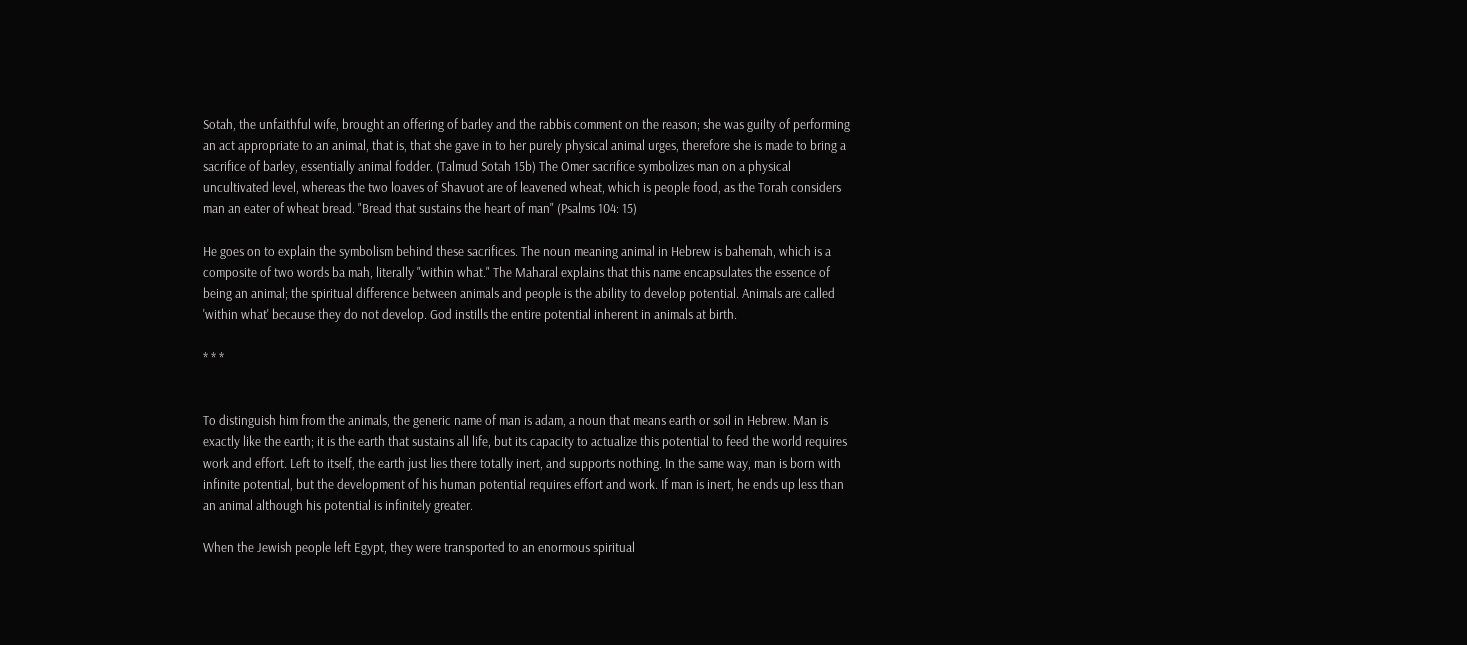Sotah, the unfaithful wife, brought an offering of barley and the rabbis comment on the reason; she was guilty of performing an act appropriate to an animal, that is, that she gave in to her purely physical animal urges, therefore she is made to bring a sacrifice of barley, essentially animal fodder. (Talmud Sotah 15b) The Omer sacrifice symbolizes man on a physical uncultivated level, whereas the two loaves of Shavuot are of leavened wheat, which is people food, as the Torah considers man an eater of wheat bread. "Bread that sustains the heart of man" (Psalms 104: 15)

He goes on to explain the symbolism behind these sacrifices. The noun meaning animal in Hebrew is bahemah, which is a composite of two words ba mah, literally "within what." The Maharal explains that this name encapsulates the essence of being an animal; the spiritual difference between animals and people is the ability to develop potential. Animals are called 'within what' because they do not develop. God instills the entire potential inherent in animals at birth.

* * *


To distinguish him from the animals, the generic name of man is adam, a noun that means earth or soil in Hebrew. Man is exactly like the earth; it is the earth that sustains all life, but its capacity to actualize this potential to feed the world requires work and effort. Left to itself, the earth just lies there totally inert, and supports nothing. In the same way, man is born with infinite potential, but the development of his human potential requires effort and work. If man is inert, he ends up less than an animal although his potential is infinitely greater.

When the Jewish people left Egypt, they were transported to an enormous spiritual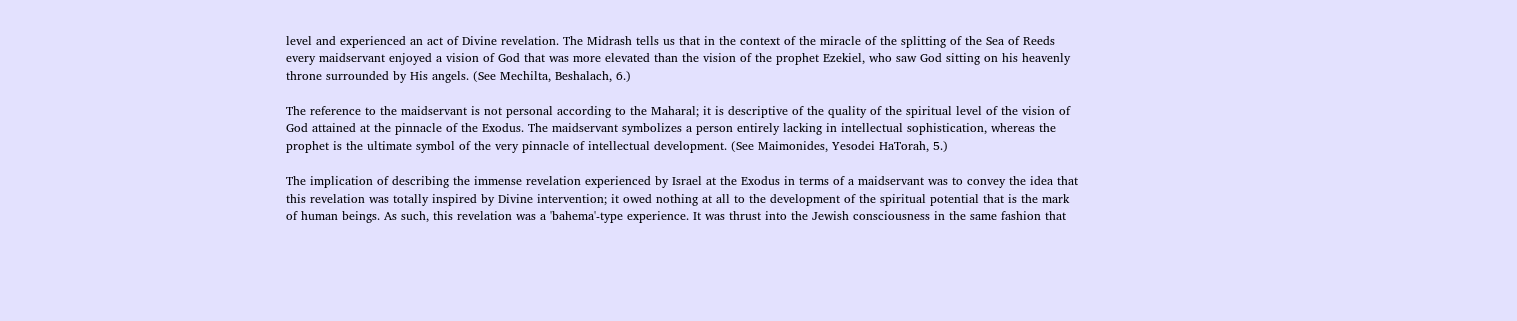level and experienced an act of Divine revelation. The Midrash tells us that in the context of the miracle of the splitting of the Sea of Reeds every maidservant enjoyed a vision of God that was more elevated than the vision of the prophet Ezekiel, who saw God sitting on his heavenly throne surrounded by His angels. (See Mechilta, Beshalach, 6.)

The reference to the maidservant is not personal according to the Maharal; it is descriptive of the quality of the spiritual level of the vision of God attained at the pinnacle of the Exodus. The maidservant symbolizes a person entirely lacking in intellectual sophistication, whereas the prophet is the ultimate symbol of the very pinnacle of intellectual development. (See Maimonides, Yesodei HaTorah, 5.)

The implication of describing the immense revelation experienced by Israel at the Exodus in terms of a maidservant was to convey the idea that this revelation was totally inspired by Divine intervention; it owed nothing at all to the development of the spiritual potential that is the mark of human beings. As such, this revelation was a 'bahema'-type experience. It was thrust into the Jewish consciousness in the same fashion that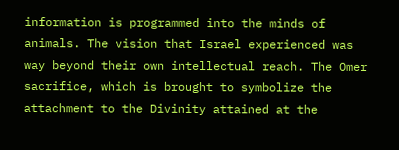information is programmed into the minds of animals. The vision that Israel experienced was way beyond their own intellectual reach. The Omer sacrifice, which is brought to symbolize the attachment to the Divinity attained at the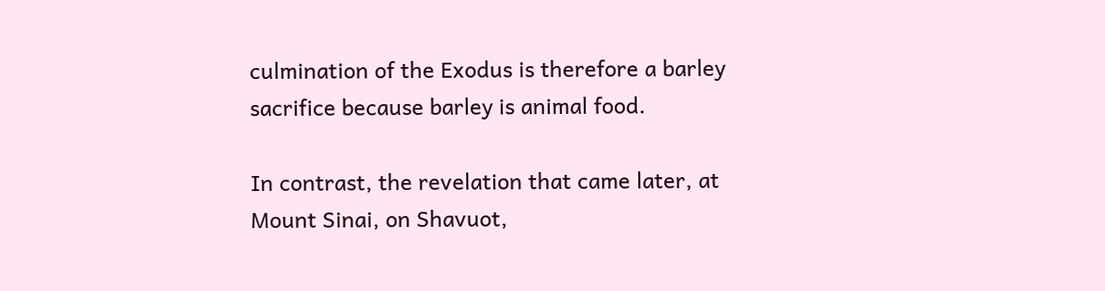culmination of the Exodus is therefore a barley sacrifice because barley is animal food.

In contrast, the revelation that came later, at Mount Sinai, on Shavuot,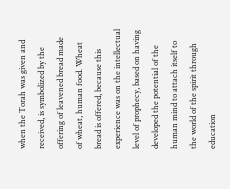when the Torah was given and received, is symbolized by the offering of leavened bread made of wheat, human food. Wheat bread is offered, because this experience was on the intellectual level of prophecy, based on having developed the potential of the human mind to attach itself to the world of the spirit through education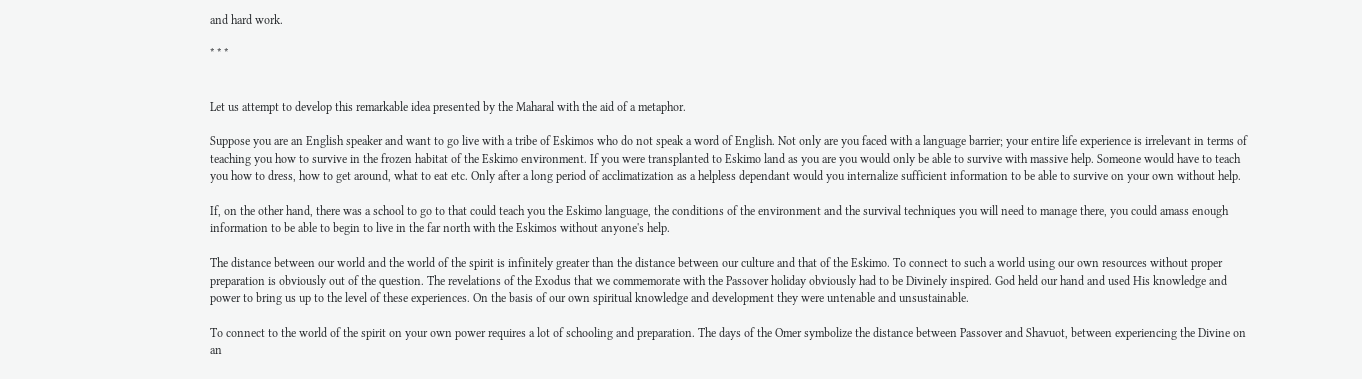and hard work.

* * *


Let us attempt to develop this remarkable idea presented by the Maharal with the aid of a metaphor.

Suppose you are an English speaker and want to go live with a tribe of Eskimos who do not speak a word of English. Not only are you faced with a language barrier; your entire life experience is irrelevant in terms of teaching you how to survive in the frozen habitat of the Eskimo environment. If you were transplanted to Eskimo land as you are you would only be able to survive with massive help. Someone would have to teach you how to dress, how to get around, what to eat etc. Only after a long period of acclimatization as a helpless dependant would you internalize sufficient information to be able to survive on your own without help.

If, on the other hand, there was a school to go to that could teach you the Eskimo language, the conditions of the environment and the survival techniques you will need to manage there, you could amass enough information to be able to begin to live in the far north with the Eskimos without anyone's help.

The distance between our world and the world of the spirit is infinitely greater than the distance between our culture and that of the Eskimo. To connect to such a world using our own resources without proper preparation is obviously out of the question. The revelations of the Exodus that we commemorate with the Passover holiday obviously had to be Divinely inspired. God held our hand and used His knowledge and power to bring us up to the level of these experiences. On the basis of our own spiritual knowledge and development they were untenable and unsustainable.

To connect to the world of the spirit on your own power requires a lot of schooling and preparation. The days of the Omer symbolize the distance between Passover and Shavuot, between experiencing the Divine on an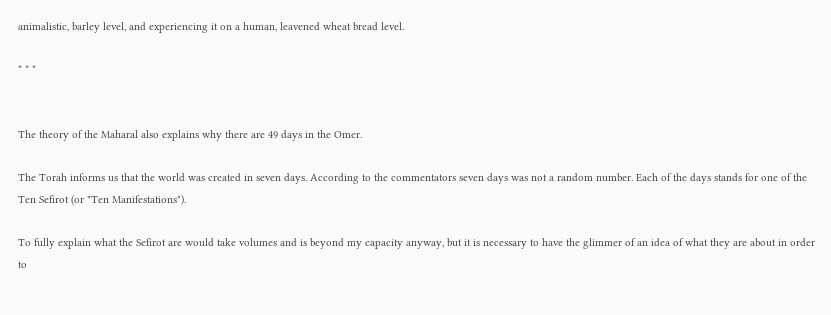animalistic, barley level, and experiencing it on a human, leavened wheat bread level.

* * *


The theory of the Maharal also explains why there are 49 days in the Omer.

The Torah informs us that the world was created in seven days. According to the commentators seven days was not a random number. Each of the days stands for one of the Ten Sefirot (or "Ten Manifestations").

To fully explain what the Sefirot are would take volumes and is beyond my capacity anyway, but it is necessary to have the glimmer of an idea of what they are about in order to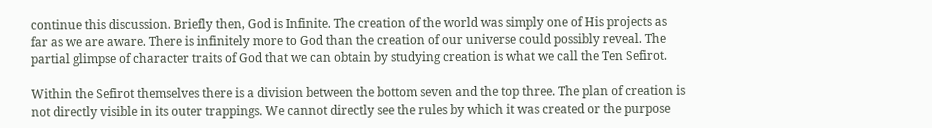continue this discussion. Briefly then, God is Infinite. The creation of the world was simply one of His projects as far as we are aware. There is infinitely more to God than the creation of our universe could possibly reveal. The partial glimpse of character traits of God that we can obtain by studying creation is what we call the Ten Sefirot.

Within the Sefirot themselves there is a division between the bottom seven and the top three. The plan of creation is not directly visible in its outer trappings. We cannot directly see the rules by which it was created or the purpose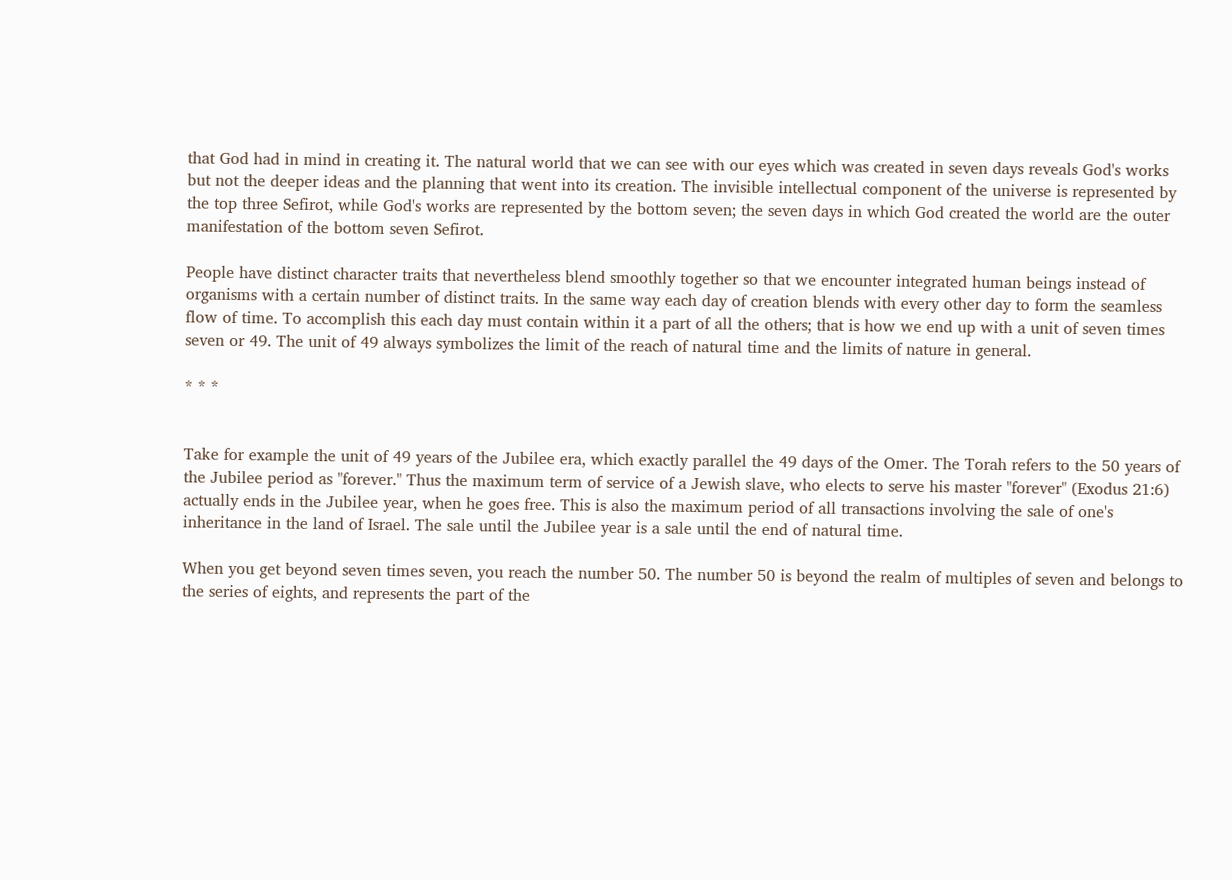that God had in mind in creating it. The natural world that we can see with our eyes which was created in seven days reveals God's works but not the deeper ideas and the planning that went into its creation. The invisible intellectual component of the universe is represented by the top three Sefirot, while God's works are represented by the bottom seven; the seven days in which God created the world are the outer manifestation of the bottom seven Sefirot.

People have distinct character traits that nevertheless blend smoothly together so that we encounter integrated human beings instead of organisms with a certain number of distinct traits. In the same way each day of creation blends with every other day to form the seamless flow of time. To accomplish this each day must contain within it a part of all the others; that is how we end up with a unit of seven times seven or 49. The unit of 49 always symbolizes the limit of the reach of natural time and the limits of nature in general.

* * *


Take for example the unit of 49 years of the Jubilee era, which exactly parallel the 49 days of the Omer. The Torah refers to the 50 years of the Jubilee period as "forever." Thus the maximum term of service of a Jewish slave, who elects to serve his master "forever" (Exodus 21:6) actually ends in the Jubilee year, when he goes free. This is also the maximum period of all transactions involving the sale of one's inheritance in the land of Israel. The sale until the Jubilee year is a sale until the end of natural time.

When you get beyond seven times seven, you reach the number 50. The number 50 is beyond the realm of multiples of seven and belongs to the series of eights, and represents the part of the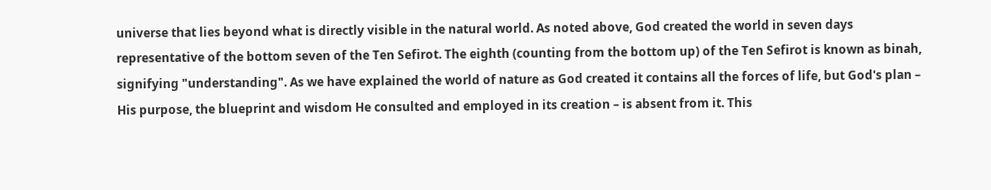universe that lies beyond what is directly visible in the natural world. As noted above, God created the world in seven days representative of the bottom seven of the Ten Sefirot. The eighth (counting from the bottom up) of the Ten Sefirot is known as binah, signifying "understanding". As we have explained the world of nature as God created it contains all the forces of life, but God's plan – His purpose, the blueprint and wisdom He consulted and employed in its creation – is absent from it. This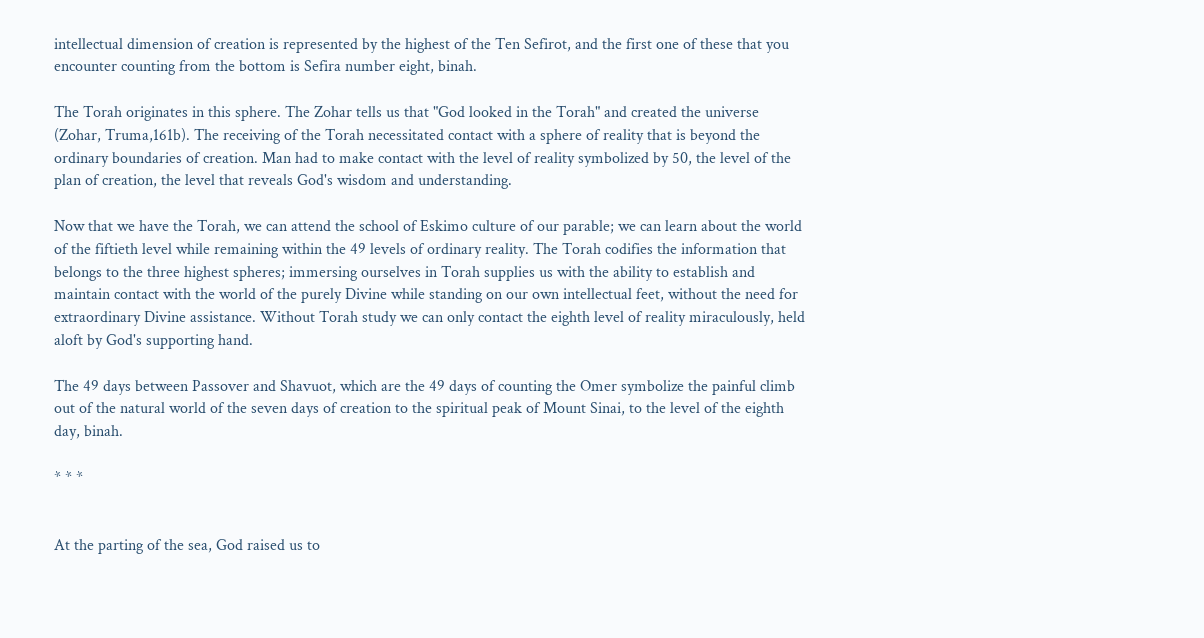intellectual dimension of creation is represented by the highest of the Ten Sefirot, and the first one of these that you encounter counting from the bottom is Sefira number eight, binah.

The Torah originates in this sphere. The Zohar tells us that "God looked in the Torah" and created the universe (Zohar, Truma,161b). The receiving of the Torah necessitated contact with a sphere of reality that is beyond the ordinary boundaries of creation. Man had to make contact with the level of reality symbolized by 50, the level of the plan of creation, the level that reveals God's wisdom and understanding.

Now that we have the Torah, we can attend the school of Eskimo culture of our parable; we can learn about the world of the fiftieth level while remaining within the 49 levels of ordinary reality. The Torah codifies the information that belongs to the three highest spheres; immersing ourselves in Torah supplies us with the ability to establish and maintain contact with the world of the purely Divine while standing on our own intellectual feet, without the need for extraordinary Divine assistance. Without Torah study we can only contact the eighth level of reality miraculously, held aloft by God's supporting hand.

The 49 days between Passover and Shavuot, which are the 49 days of counting the Omer symbolize the painful climb out of the natural world of the seven days of creation to the spiritual peak of Mount Sinai, to the level of the eighth day, binah.

* * *


At the parting of the sea, God raised us to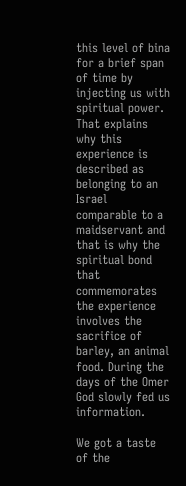this level of bina for a brief span of time by injecting us with spiritual power. That explains why this experience is described as belonging to an Israel comparable to a maidservant and that is why the spiritual bond that commemorates the experience involves the sacrifice of barley, an animal food. During the days of the Omer God slowly fed us information.

We got a taste of the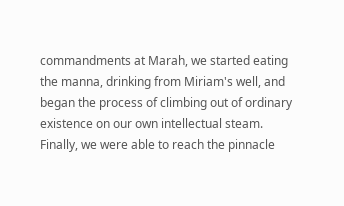commandments at Marah, we started eating the manna, drinking from Miriam's well, and began the process of climbing out of ordinary existence on our own intellectual steam. Finally, we were able to reach the pinnacle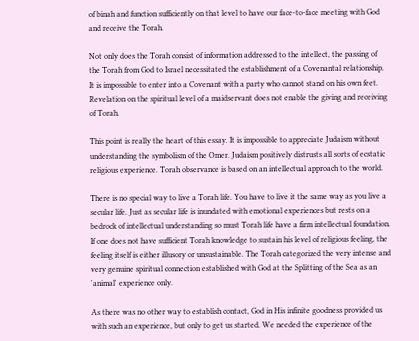of binah and function sufficiently on that level to have our face-to-face meeting with God and receive the Torah.

Not only does the Torah consist of information addressed to the intellect, the passing of the Torah from God to Israel necessitated the establishment of a Covenantal relationship. It is impossible to enter into a Covenant with a party who cannot stand on his own feet. Revelation on the spiritual level of a maidservant does not enable the giving and receiving of Torah.

This point is really the heart of this essay. It is impossible to appreciate Judaism without understanding the symbolism of the Omer. Judaism positively distrusts all sorts of ecstatic religious experience. Torah observance is based on an intellectual approach to the world.

There is no special way to live a Torah life. You have to live it the same way as you live a secular life. Just as secular life is inundated with emotional experiences but rests on a bedrock of intellectual understanding so must Torah life have a firm intellectual foundation. If one does not have sufficient Torah knowledge to sustain his level of religious feeling, the feeling itself is either illusory or unsustainable. The Torah categorized the very intense and very genuine spiritual connection established with God at the Splitting of the Sea as an 'animal' experience only.

As there was no other way to establish contact, God in His infinite goodness provided us with such an experience, but only to get us started. We needed the experience of the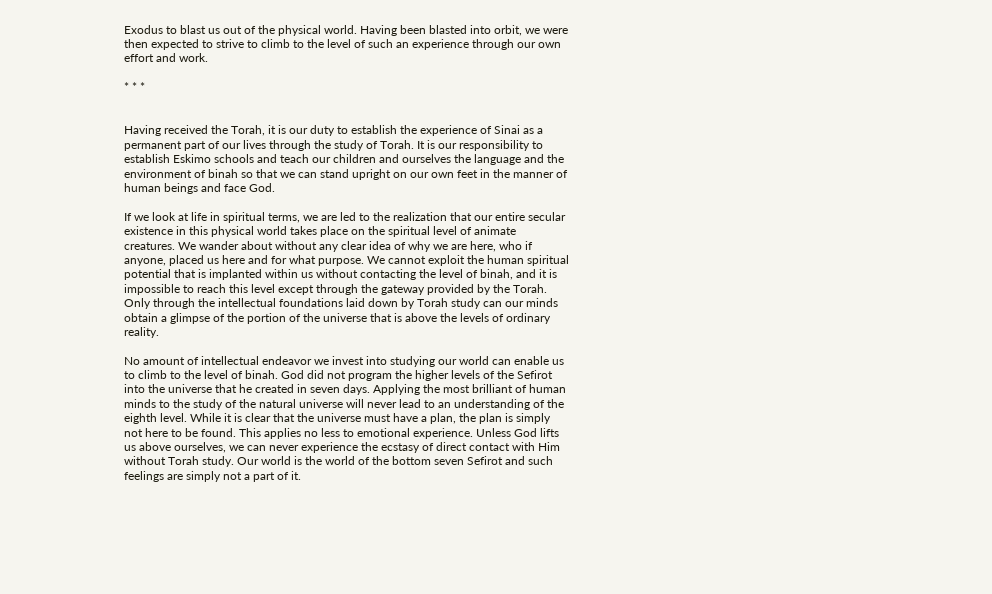Exodus to blast us out of the physical world. Having been blasted into orbit, we were then expected to strive to climb to the level of such an experience through our own effort and work.

* * *


Having received the Torah, it is our duty to establish the experience of Sinai as a permanent part of our lives through the study of Torah. It is our responsibility to establish Eskimo schools and teach our children and ourselves the language and the environment of binah so that we can stand upright on our own feet in the manner of human beings and face God.

If we look at life in spiritual terms, we are led to the realization that our entire secular existence in this physical world takes place on the spiritual level of animate creatures. We wander about without any clear idea of why we are here, who if anyone, placed us here and for what purpose. We cannot exploit the human spiritual potential that is implanted within us without contacting the level of binah, and it is impossible to reach this level except through the gateway provided by the Torah. Only through the intellectual foundations laid down by Torah study can our minds obtain a glimpse of the portion of the universe that is above the levels of ordinary reality.

No amount of intellectual endeavor we invest into studying our world can enable us to climb to the level of binah. God did not program the higher levels of the Sefirot into the universe that he created in seven days. Applying the most brilliant of human minds to the study of the natural universe will never lead to an understanding of the eighth level. While it is clear that the universe must have a plan, the plan is simply not here to be found. This applies no less to emotional experience. Unless God lifts us above ourselves, we can never experience the ecstasy of direct contact with Him without Torah study. Our world is the world of the bottom seven Sefirot and such feelings are simply not a part of it.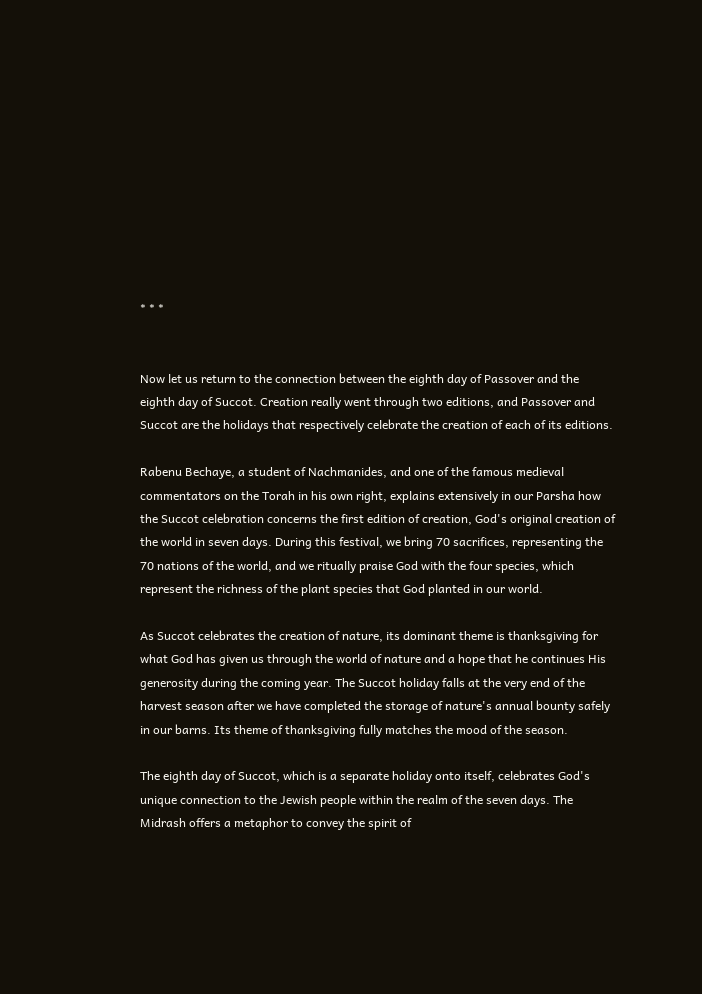* * *


Now let us return to the connection between the eighth day of Passover and the eighth day of Succot. Creation really went through two editions, and Passover and Succot are the holidays that respectively celebrate the creation of each of its editions.

Rabenu Bechaye, a student of Nachmanides, and one of the famous medieval commentators on the Torah in his own right, explains extensively in our Parsha how the Succot celebration concerns the first edition of creation, God's original creation of the world in seven days. During this festival, we bring 70 sacrifices, representing the 70 nations of the world, and we ritually praise God with the four species, which represent the richness of the plant species that God planted in our world.

As Succot celebrates the creation of nature, its dominant theme is thanksgiving for what God has given us through the world of nature and a hope that he continues His generosity during the coming year. The Succot holiday falls at the very end of the harvest season after we have completed the storage of nature's annual bounty safely in our barns. Its theme of thanksgiving fully matches the mood of the season.

The eighth day of Succot, which is a separate holiday onto itself, celebrates God's unique connection to the Jewish people within the realm of the seven days. The Midrash offers a metaphor to convey the spirit of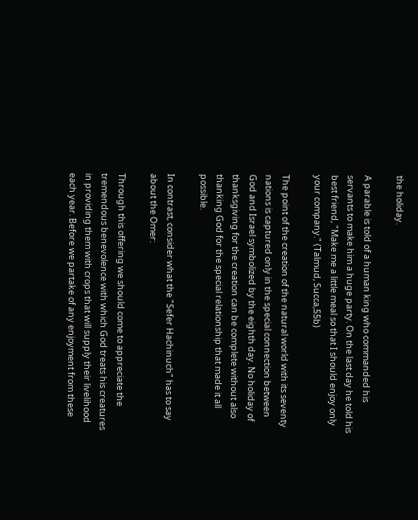the holiday.

A parable is told of a human king who commanded his servants to make him a huge party. On the last day he told his best friend, "Make me a little meal so that I should enjoy only your company." (Talmud, Succa,55b)

The point of the creation of the natural world with its seventy nations is captured only in the special connection between God and Israel symbolized by the eighth day. No holiday of thanksgiving for the creation can be complete without also thanking God for the special relationship that made it all possible.

In contrast, consider what the "Sefer Hachinuch" has to say about the Omer:

Through this offering we should come to appreciate the tremendous benevolence with which God treats his creatures in providing them with crops that will supply their livelihood each year. Before we partake of any enjoyment from these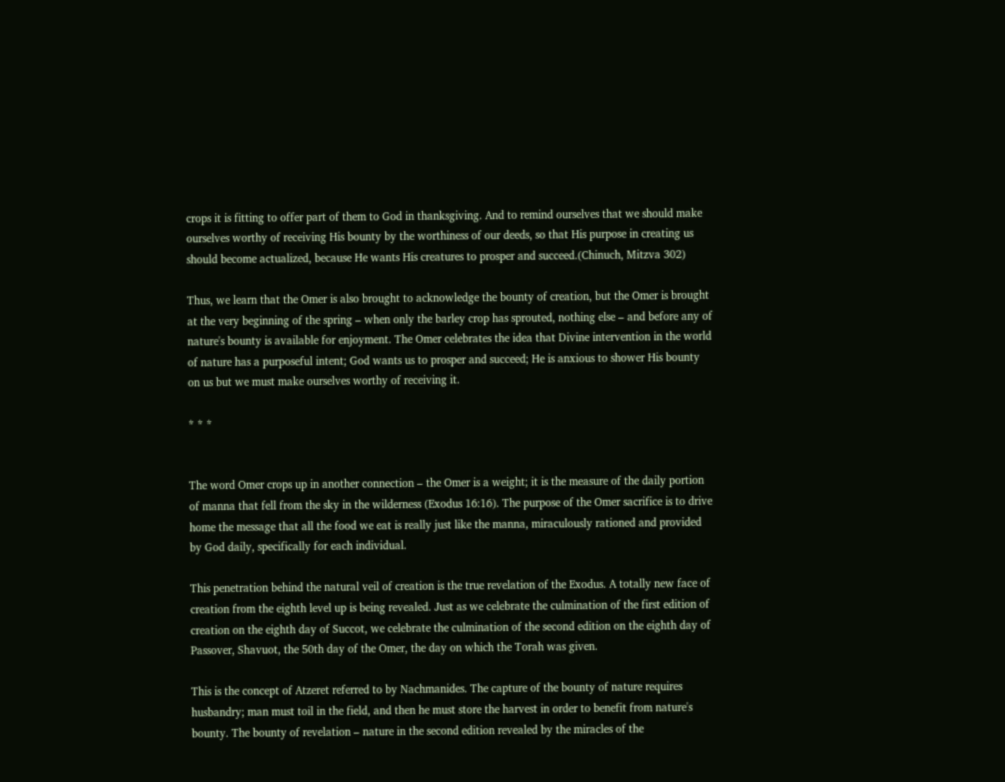crops it is fitting to offer part of them to God in thanksgiving. And to remind ourselves that we should make ourselves worthy of receiving His bounty by the worthiness of our deeds, so that His purpose in creating us should become actualized, because He wants His creatures to prosper and succeed.(Chinuch, Mitzva 302)

Thus, we learn that the Omer is also brought to acknowledge the bounty of creation, but the Omer is brought at the very beginning of the spring – when only the barley crop has sprouted, nothing else – and before any of nature's bounty is available for enjoyment. The Omer celebrates the idea that Divine intervention in the world of nature has a purposeful intent; God wants us to prosper and succeed; He is anxious to shower His bounty on us but we must make ourselves worthy of receiving it.

* * *


The word Omer crops up in another connection – the Omer is a weight; it is the measure of the daily portion of manna that fell from the sky in the wilderness (Exodus 16:16). The purpose of the Omer sacrifice is to drive home the message that all the food we eat is really just like the manna, miraculously rationed and provided by God daily, specifically for each individual.

This penetration behind the natural veil of creation is the true revelation of the Exodus. A totally new face of creation from the eighth level up is being revealed. Just as we celebrate the culmination of the first edition of creation on the eighth day of Succot, we celebrate the culmination of the second edition on the eighth day of Passover, Shavuot, the 50th day of the Omer, the day on which the Torah was given.

This is the concept of Atzeret referred to by Nachmanides. The capture of the bounty of nature requires husbandry; man must toil in the field, and then he must store the harvest in order to benefit from nature's bounty. The bounty of revelation – nature in the second edition revealed by the miracles of the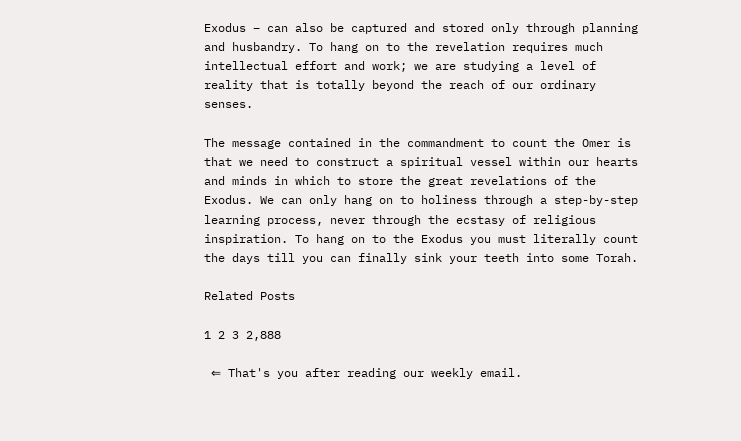Exodus – can also be captured and stored only through planning and husbandry. To hang on to the revelation requires much intellectual effort and work; we are studying a level of reality that is totally beyond the reach of our ordinary senses.

The message contained in the commandment to count the Omer is that we need to construct a spiritual vessel within our hearts and minds in which to store the great revelations of the Exodus. We can only hang on to holiness through a step-by-step learning process, never through the ecstasy of religious inspiration. To hang on to the Exodus you must literally count the days till you can finally sink your teeth into some Torah.

Related Posts

1 2 3 2,888

 ⇐ That's you after reading our weekly email.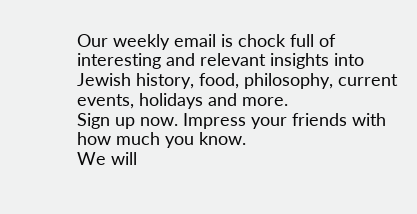Our weekly email is chock full of interesting and relevant insights into Jewish history, food, philosophy, current events, holidays and more.
Sign up now. Impress your friends with how much you know.
We will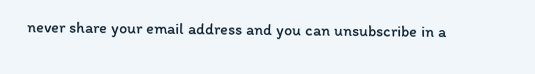never share your email address and you can unsubscribe in a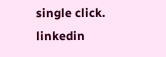single click.
linkedin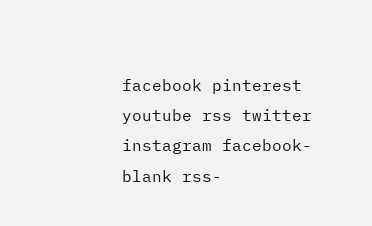facebook pinterest youtube rss twitter instagram facebook-blank rss-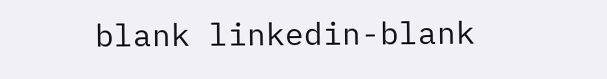blank linkedin-blank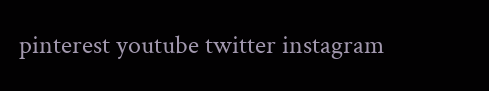pinterest youtube twitter instagram